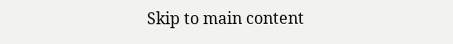Skip to main content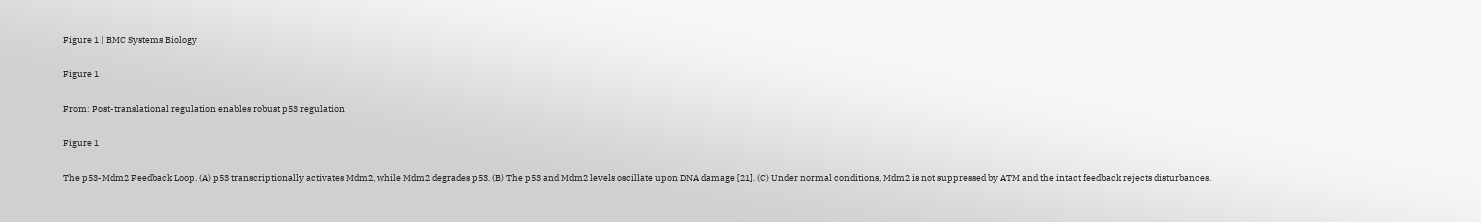Figure 1 | BMC Systems Biology

Figure 1

From: Post-translational regulation enables robust p53 regulation

Figure 1

The p53-Mdm2 Feedback Loop. (A) p53 transcriptionally activates Mdm2, while Mdm2 degrades p53. (B) The p53 and Mdm2 levels oscillate upon DNA damage [21]. (C) Under normal conditions, Mdm2 is not suppressed by ATM and the intact feedback rejects disturbances.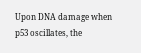Upon DNA damage when p53 oscillates, the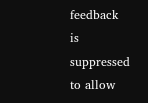feedback is suppressed to allow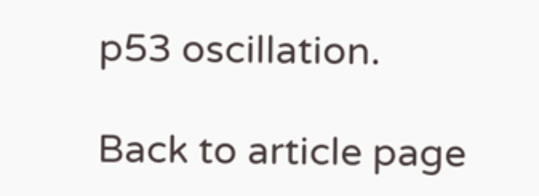p53 oscillation.

Back to article page